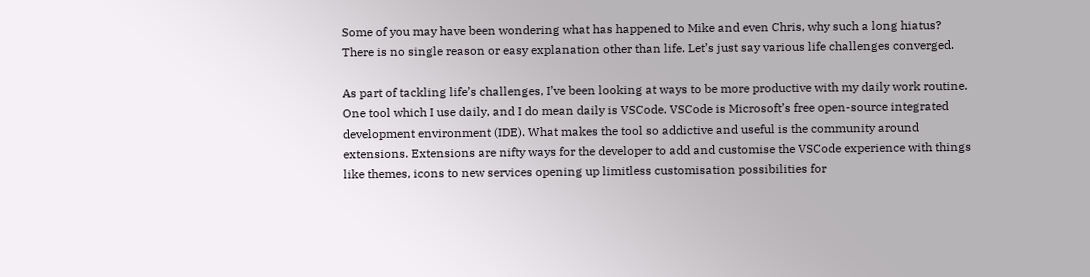Some of you may have been wondering what has happened to Mike and even Chris, why such a long hiatus? There is no single reason or easy explanation other than life. Let’s just say various life challenges converged.

As part of tackling life’s challenges, I’ve been looking at ways to be more productive with my daily work routine. One tool which I use daily, and I do mean daily is VSCode. VSCode is Microsoft’s free open-source integrated development environment (IDE). What makes the tool so addictive and useful is the community around extensions. Extensions are nifty ways for the developer to add and customise the VSCode experience with things like themes, icons to new services opening up limitless customisation possibilities for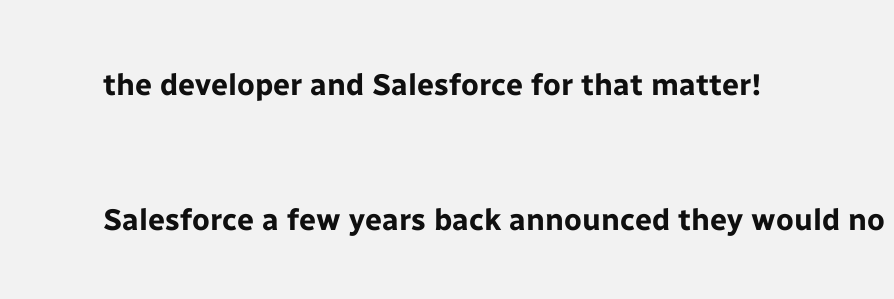the developer and Salesforce for that matter!


Salesforce a few years back announced they would no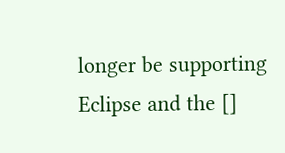longer be supporting Eclipse and the []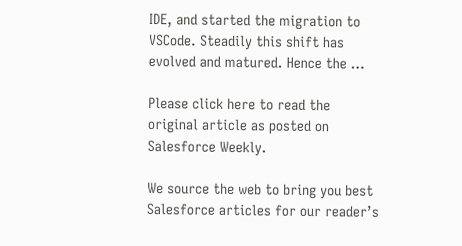IDE, and started the migration to VSCode. Steadily this shift has evolved and matured. Hence the …

Please click here to read the original article as posted on Salesforce Weekly.

We source the web to bring you best Salesforce articles for our reader’s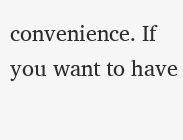convenience. If you want to have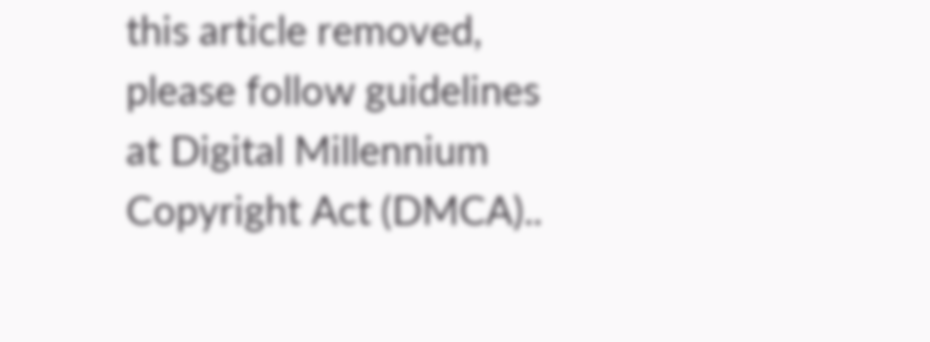this article removed, please follow guidelines at Digital Millennium Copyright Act (DMCA)..